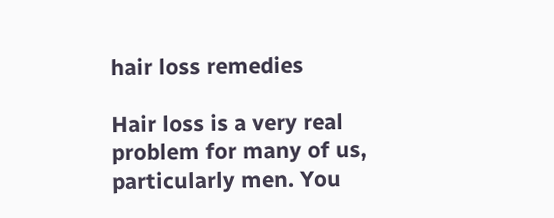hair loss remedies

Hair loss is a very real problem for many of us, particularly men. You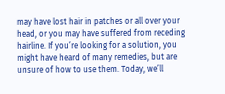may have lost hair in patches or all over your head, or you may have suffered from receding hairline. If you’re looking for a solution, you might have heard of many remedies, but are unsure of how to use them. Today, we’ll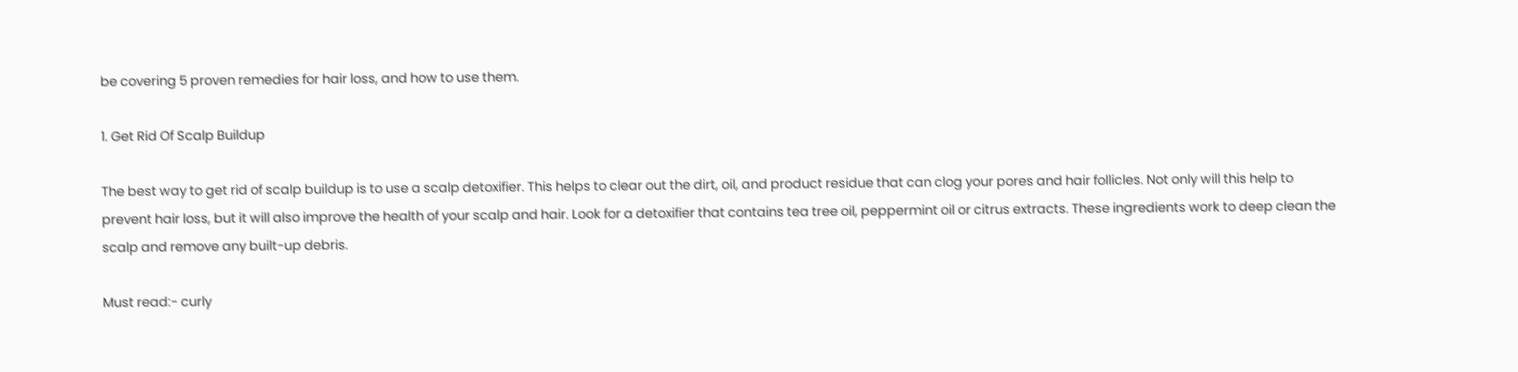be covering 5 proven remedies for hair loss, and how to use them.

1. Get Rid Of Scalp Buildup

The best way to get rid of scalp buildup is to use a scalp detoxifier. This helps to clear out the dirt, oil, and product residue that can clog your pores and hair follicles. Not only will this help to prevent hair loss, but it will also improve the health of your scalp and hair. Look for a detoxifier that contains tea tree oil, peppermint oil or citrus extracts. These ingredients work to deep clean the scalp and remove any built-up debris.

Must read:- curly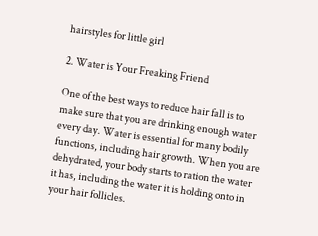hairstyles for little girl

2. Water is Your Freaking Friend

One of the best ways to reduce hair fall is to make sure that you are drinking enough water every day. Water is essential for many bodily functions, including hair growth. When you are dehydrated, your body starts to ration the water it has, including the water it is holding onto in your hair follicles.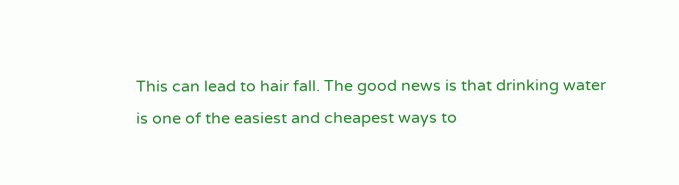This can lead to hair fall. The good news is that drinking water is one of the easiest and cheapest ways to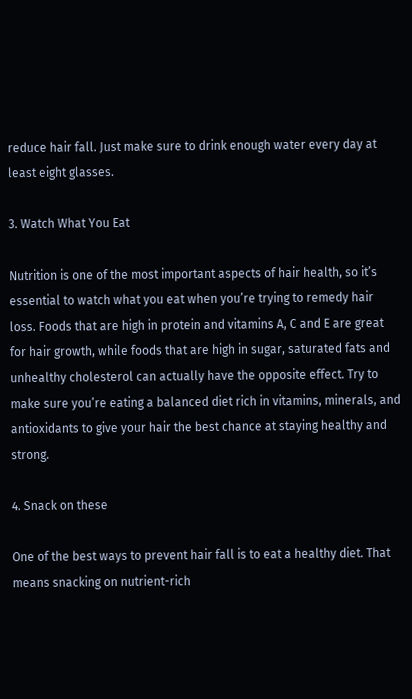reduce hair fall. Just make sure to drink enough water every day at least eight glasses.

3. Watch What You Eat

Nutrition is one of the most important aspects of hair health, so it’s essential to watch what you eat when you’re trying to remedy hair loss. Foods that are high in protein and vitamins A, C and E are great for hair growth, while foods that are high in sugar, saturated fats and unhealthy cholesterol can actually have the opposite effect. Try to make sure you’re eating a balanced diet rich in vitamins, minerals, and antioxidants to give your hair the best chance at staying healthy and strong.

4. Snack on these

One of the best ways to prevent hair fall is to eat a healthy diet. That means snacking on nutrient-rich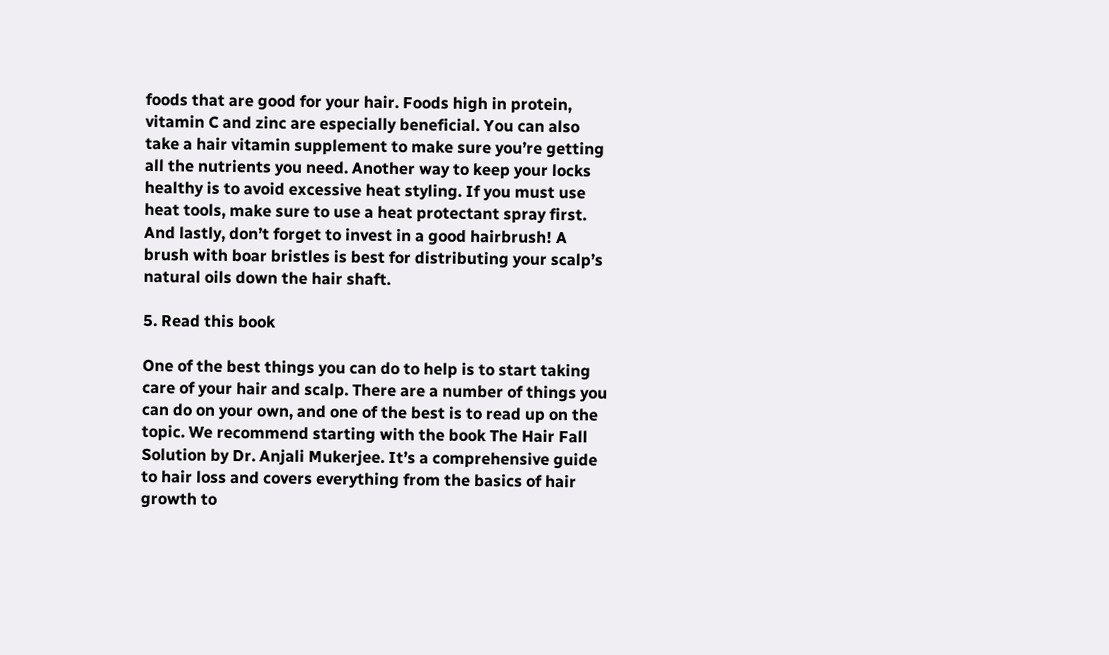foods that are good for your hair. Foods high in protein, vitamin C and zinc are especially beneficial. You can also take a hair vitamin supplement to make sure you’re getting all the nutrients you need. Another way to keep your locks healthy is to avoid excessive heat styling. If you must use heat tools, make sure to use a heat protectant spray first. And lastly, don’t forget to invest in a good hairbrush! A brush with boar bristles is best for distributing your scalp’s natural oils down the hair shaft.

5. Read this book

One of the best things you can do to help is to start taking care of your hair and scalp. There are a number of things you can do on your own, and one of the best is to read up on the topic. We recommend starting with the book The Hair Fall Solution by Dr. Anjali Mukerjee. It’s a comprehensive guide to hair loss and covers everything from the basics of hair growth to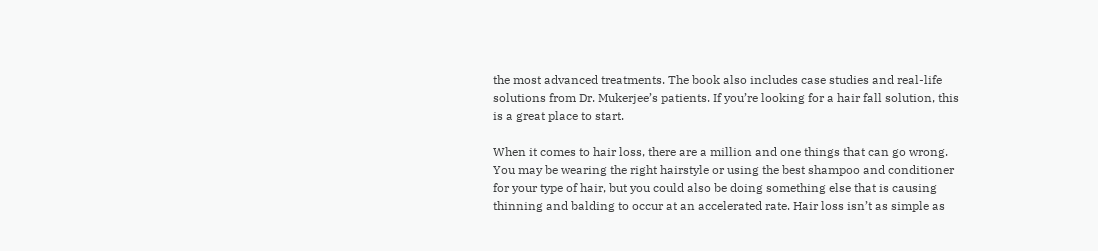the most advanced treatments. The book also includes case studies and real-life solutions from Dr. Mukerjee’s patients. If you’re looking for a hair fall solution, this is a great place to start.

When it comes to hair loss, there are a million and one things that can go wrong. You may be wearing the right hairstyle or using the best shampoo and conditioner for your type of hair, but you could also be doing something else that is causing thinning and balding to occur at an accelerated rate. Hair loss isn’t as simple as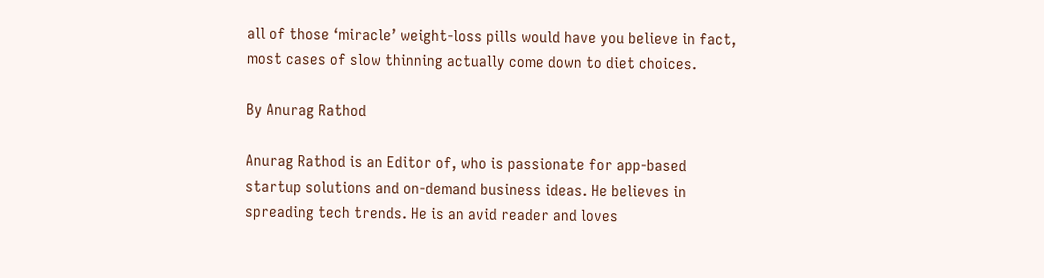all of those ‘miracle’ weight-loss pills would have you believe in fact, most cases of slow thinning actually come down to diet choices.

By Anurag Rathod

Anurag Rathod is an Editor of, who is passionate for app-based startup solutions and on-demand business ideas. He believes in spreading tech trends. He is an avid reader and loves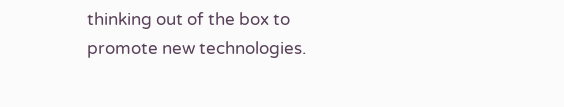thinking out of the box to promote new technologies.